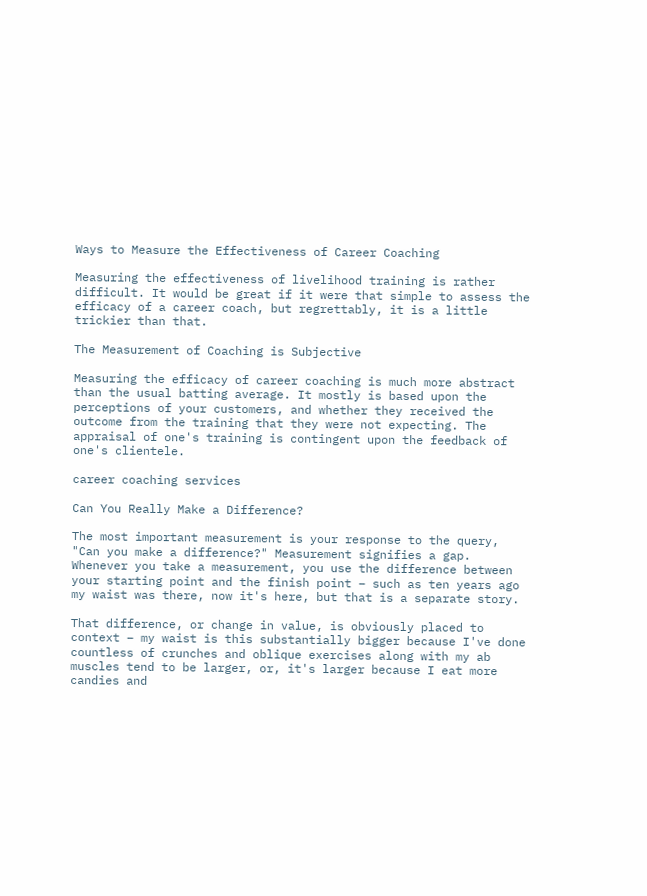Ways to Measure the Effectiveness of Career Coaching

Measuring the effectiveness of livelihood training is rather difficult. It would be great if it were that simple to assess the efficacy of a career coach, but regrettably, it is a little trickier than that.

The Measurement of Coaching is Subjective

Measuring the efficacy of career coaching is much more abstract than the usual batting average. It mostly is based upon the perceptions of your customers, and whether they received the outcome from the training that they were not expecting. The appraisal of one's training is contingent upon the feedback of one's clientele.

career coaching services

Can You Really Make a Difference?

The most important measurement is your response to the query, "Can you make a difference?" Measurement signifies a gap. Whenever you take a measurement, you use the difference between your starting point and the finish point – such as ten years ago my waist was there, now it's here, but that is a separate story.

That difference, or change in value, is obviously placed to context – my waist is this substantially bigger because I've done countless of crunches and oblique exercises along with my ab muscles tend to be larger, or, it's larger because I eat more candies and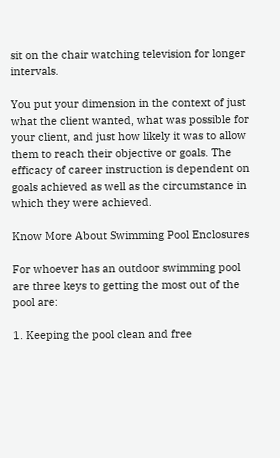sit on the chair watching television for longer intervals.

You put your dimension in the context of just what the client wanted, what was possible for your client, and just how likely it was to allow them to reach their objective or goals. The efficacy of career instruction is dependent on goals achieved as well as the circumstance in which they were achieved.

Know More About Swimming Pool Enclosures

For whoever has an outdoor swimming pool are three keys to getting the most out of the pool are:

1. Keeping the pool clean and free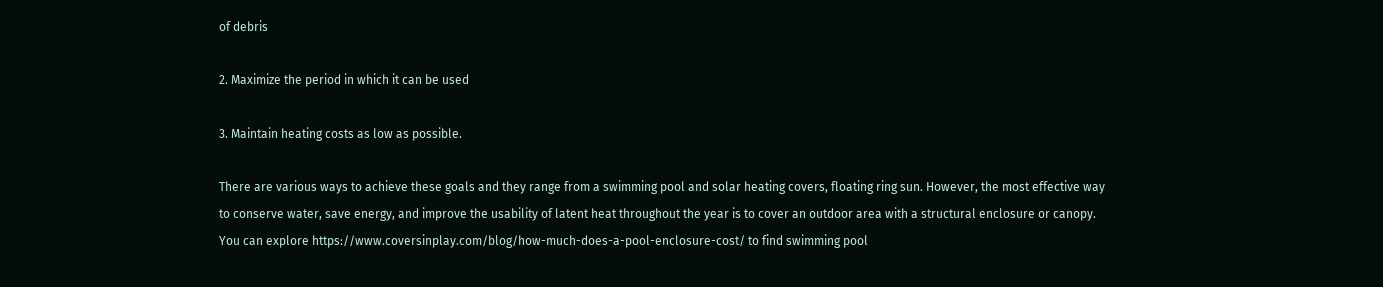of debris

2. Maximize the period in which it can be used

3. Maintain heating costs as low as possible.

There are various ways to achieve these goals and they range from a swimming pool and solar heating covers, floating ring sun. However, the most effective way to conserve water, save energy, and improve the usability of latent heat throughout the year is to cover an outdoor area with a structural enclosure or canopy. You can explore https://www.coversinplay.com/blog/how-much-does-a-pool-enclosure-cost/ to find swimming pool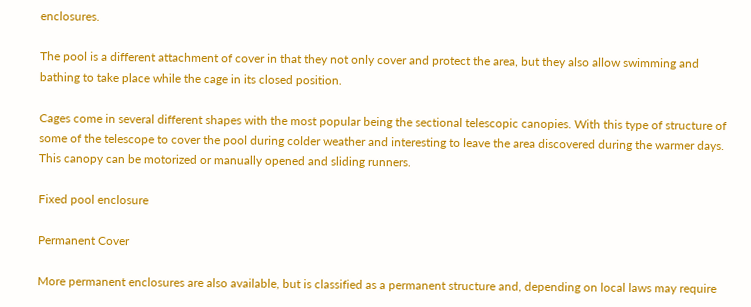enclosures.

The pool is a different attachment of cover in that they not only cover and protect the area, but they also allow swimming and bathing to take place while the cage in its closed position.

Cages come in several different shapes with the most popular being the sectional telescopic canopies. With this type of structure of some of the telescope to cover the pool during colder weather and interesting to leave the area discovered during the warmer days. This canopy can be motorized or manually opened and sliding runners.

Fixed pool enclosure

Permanent Cover

More permanent enclosures are also available, but is classified as a permanent structure and, depending on local laws may require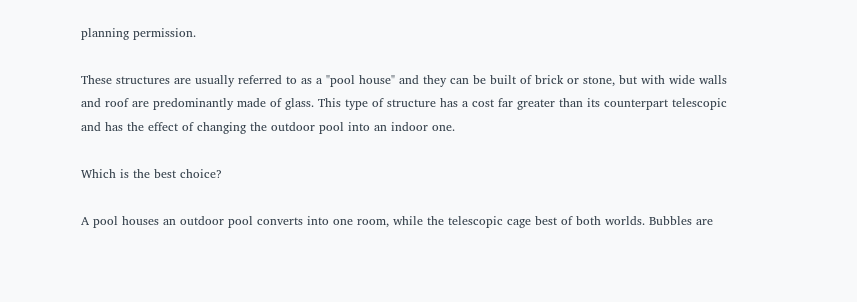planning permission.

These structures are usually referred to as a "pool house" and they can be built of brick or stone, but with wide walls and roof are predominantly made of glass. This type of structure has a cost far greater than its counterpart telescopic and has the effect of changing the outdoor pool into an indoor one.

Which is the best choice?

A pool houses an outdoor pool converts into one room, while the telescopic cage best of both worlds. Bubbles are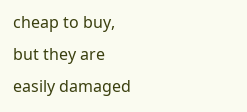cheap to buy, but they are easily damaged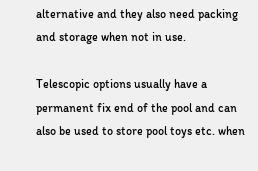alternative and they also need packing and storage when not in use.

Telescopic options usually have a permanent fix end of the pool and can also be used to store pool toys etc. when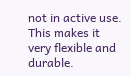not in active use. This makes it very flexible and durable.